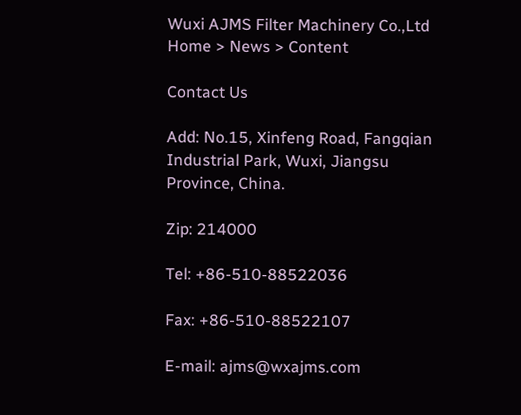Wuxi AJMS Filter Machinery Co.,Ltd
Home > News > Content

Contact Us

Add: No.15, Xinfeng Road, Fangqian Industrial Park, Wuxi, Jiangsu Province, China.

Zip: 214000

Tel: +86-510-88522036

Fax: +86-510-88522107

E-mail: ajms@wxajms.com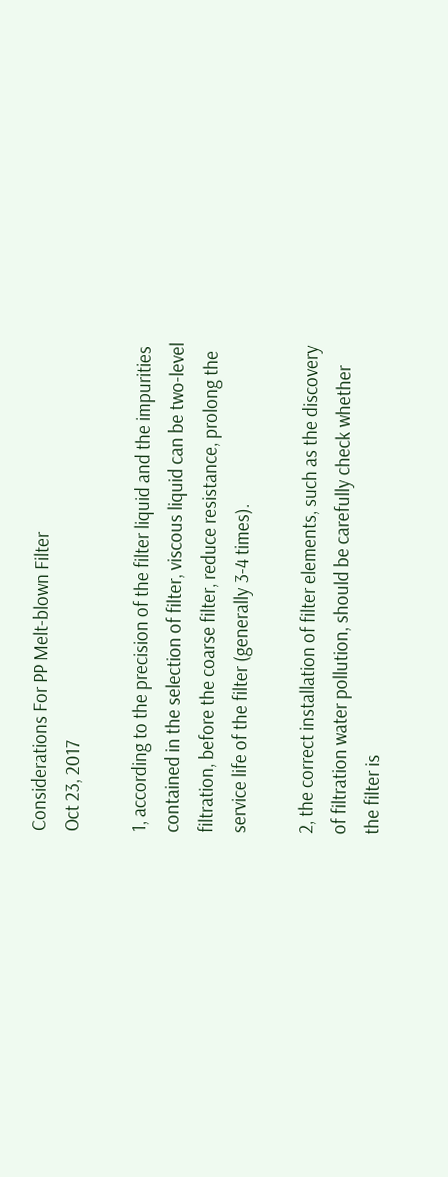Considerations For PP Melt-blown Filter
Oct 23, 2017

1, according to the precision of the filter liquid and the impurities contained in the selection of filter, viscous liquid can be two-level filtration, before the coarse filter, reduce resistance, prolong the service life of the filter (generally 3-4 times).

2, the correct installation of filter elements, such as the discovery of filtration water pollution, should be carefully check whether the filter is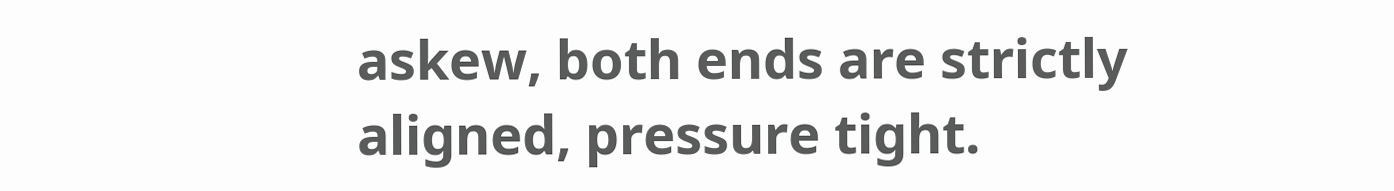askew, both ends are strictly aligned, pressure tight.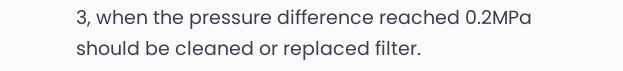3, when the pressure difference reached 0.2MPa should be cleaned or replaced filter.